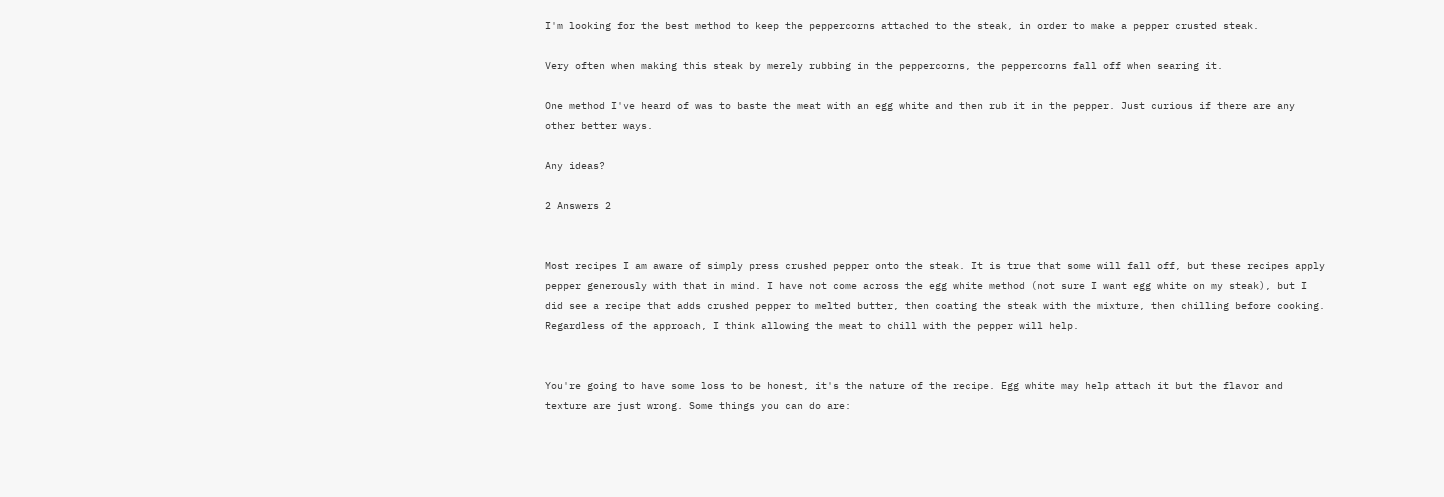I'm looking for the best method to keep the peppercorns attached to the steak, in order to make a pepper crusted steak.

Very often when making this steak by merely rubbing in the peppercorns, the peppercorns fall off when searing it.

One method I've heard of was to baste the meat with an egg white and then rub it in the pepper. Just curious if there are any other better ways.

Any ideas?

2 Answers 2


Most recipes I am aware of simply press crushed pepper onto the steak. It is true that some will fall off, but these recipes apply pepper generously with that in mind. I have not come across the egg white method (not sure I want egg white on my steak), but I did see a recipe that adds crushed pepper to melted butter, then coating the steak with the mixture, then chilling before cooking. Regardless of the approach, I think allowing the meat to chill with the pepper will help.


You're going to have some loss to be honest, it's the nature of the recipe. Egg white may help attach it but the flavor and texture are just wrong. Some things you can do are: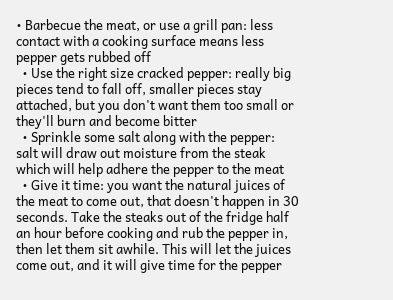• Barbecue the meat, or use a grill pan: less contact with a cooking surface means less pepper gets rubbed off
  • Use the right size cracked pepper: really big pieces tend to fall off, smaller pieces stay attached, but you don't want them too small or they'll burn and become bitter
  • Sprinkle some salt along with the pepper: salt will draw out moisture from the steak which will help adhere the pepper to the meat
  • Give it time: you want the natural juices of the meat to come out, that doesn't happen in 30 seconds. Take the steaks out of the fridge half an hour before cooking and rub the pepper in, then let them sit awhile. This will let the juices come out, and it will give time for the pepper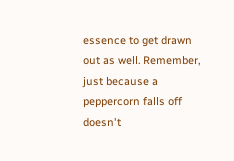essence to get drawn out as well. Remember, just because a peppercorn falls off doesn't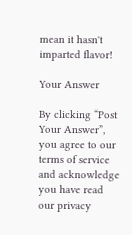mean it hasn't imparted flavor!

Your Answer

By clicking “Post Your Answer”, you agree to our terms of service and acknowledge you have read our privacy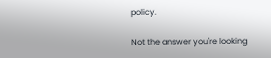policy.

Not the answer you're looking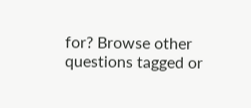for? Browse other questions tagged or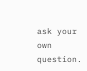ask your own question.